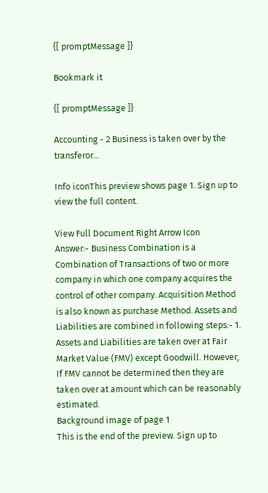{[ promptMessage ]}

Bookmark it

{[ promptMessage ]}

Accounting - 2 Business is taken over by the transferor...

Info iconThis preview shows page 1. Sign up to view the full content.

View Full Document Right Arrow Icon
Answer:- Business Combination is a Combination of Transactions of two or more company in which one company acquires the control of other company. Acquisition Method is also known as purchase Method. Assets and Liabilities are combined in following steps:- 1. Assets and Liabilities are taken over at Fair Market Value (FMV) except Goodwill. However, If FMV cannot be determined then they are taken over at amount which can be reasonably estimated.
Background image of page 1
This is the end of the preview. Sign up to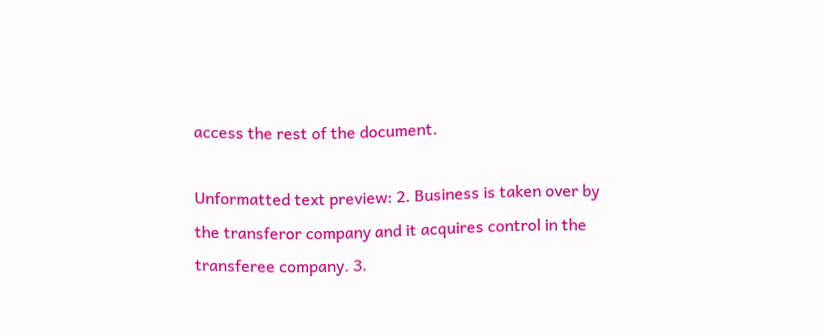access the rest of the document.

Unformatted text preview: 2. Business is taken over by the transferor company and it acquires control in the transferee company. 3.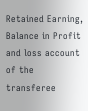Retained Earning, Balance in Profit and loss account of the transferee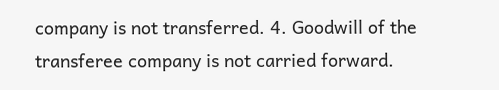company is not transferred. 4. Goodwill of the transferee company is not carried forward.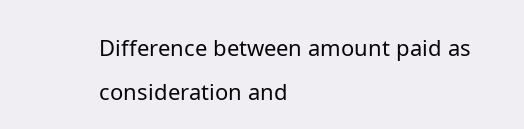Difference between amount paid as consideration and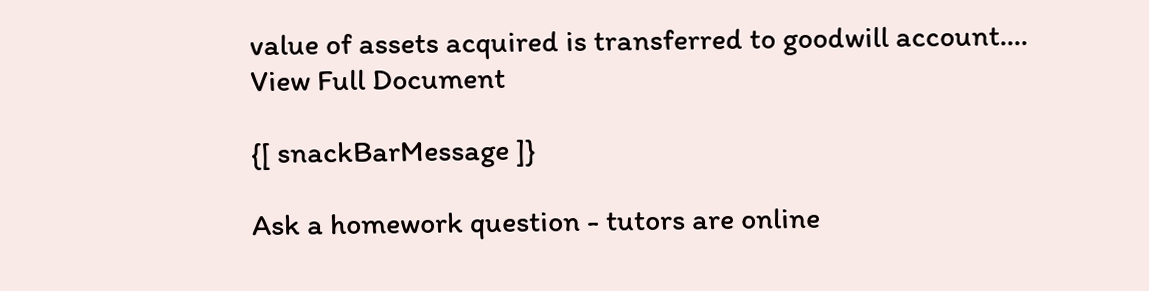value of assets acquired is transferred to goodwill account....
View Full Document

{[ snackBarMessage ]}

Ask a homework question - tutors are online